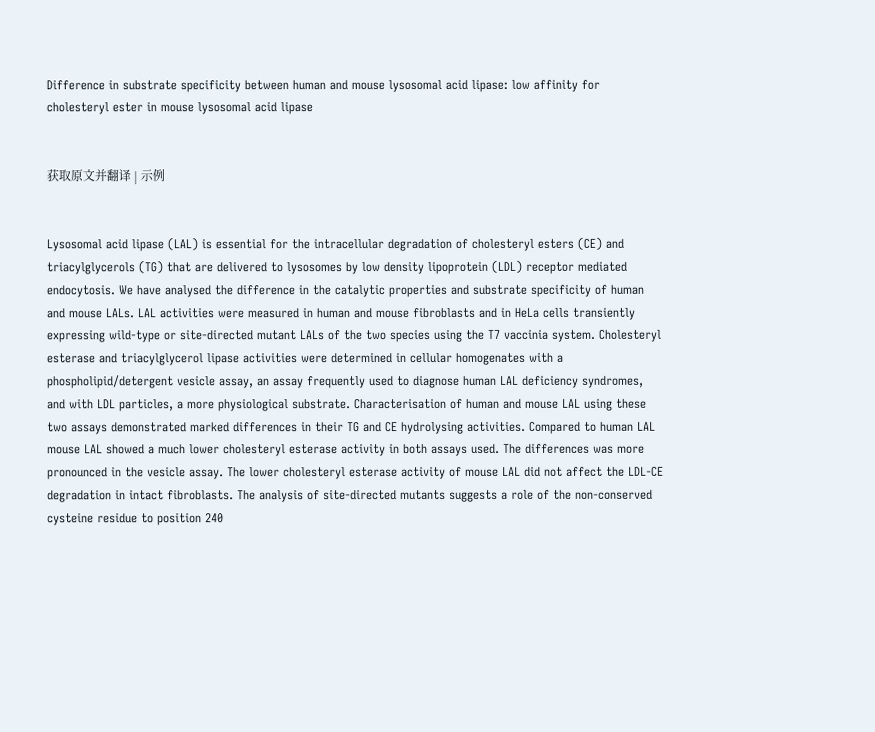Difference in substrate specificity between human and mouse lysosomal acid lipase: low affinity for cholesteryl ester in mouse lysosomal acid lipase


获取原文并翻译 | 示例


Lysosomal acid lipase (LAL) is essential for the intracellular degradation of cholesteryl esters (CE) and triacylglycerols (TG) that are delivered to lysosomes by low density lipoprotein (LDL) receptor mediated endocytosis. We have analysed the difference in the catalytic properties and substrate specificity of human and mouse LALs. LAL activities were measured in human and mouse fibroblasts and in HeLa cells transiently expressing wild-type or site-directed mutant LALs of the two species using the T7 vaccinia system. Cholesteryl esterase and triacylglycerol lipase activities were determined in cellular homogenates with a phospholipid/detergent vesicle assay, an assay frequently used to diagnose human LAL deficiency syndromes, and with LDL particles, a more physiological substrate. Characterisation of human and mouse LAL using these two assays demonstrated marked differences in their TG and CE hydrolysing activities. Compared to human LAL mouse LAL showed a much lower cholesteryl esterase activity in both assays used. The differences was more pronounced in the vesicle assay. The lower cholesteryl esterase activity of mouse LAL did not affect the LDL-CE degradation in intact fibroblasts. The analysis of site-directed mutants suggests a role of the non-conserved cysteine residue to position 240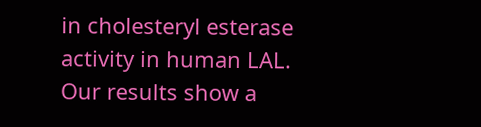in cholesteryl esterase activity in human LAL. Our results show a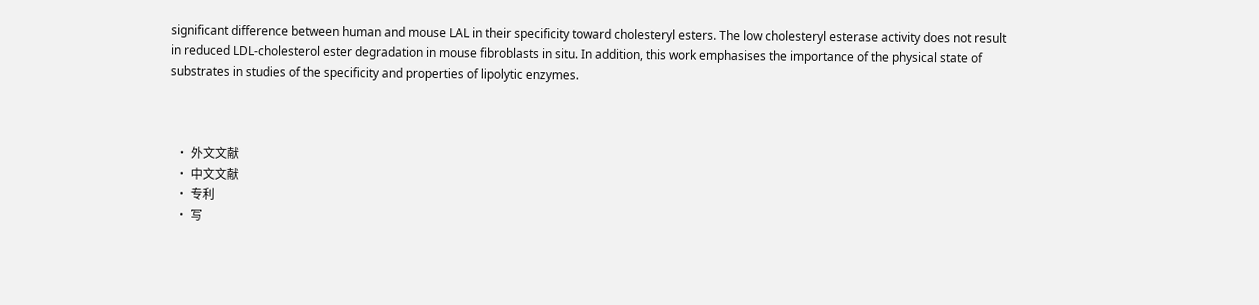significant difference between human and mouse LAL in their specificity toward cholesteryl esters. The low cholesteryl esterase activity does not result in reduced LDL-cholesterol ester degradation in mouse fibroblasts in situ. In addition, this work emphasises the importance of the physical state of substrates in studies of the specificity and properties of lipolytic enzymes.



  • 外文文献
  • 中文文献
  • 专利
  • 写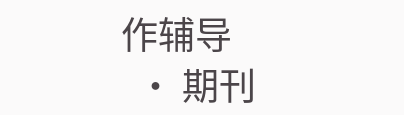作辅导
  • 期刊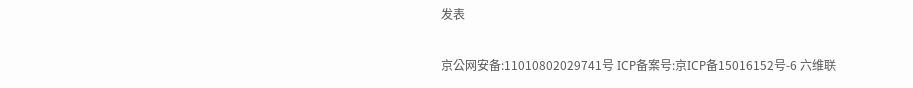发表


京公网安备:11010802029741号 ICP备案号:京ICP备15016152号-6 六维联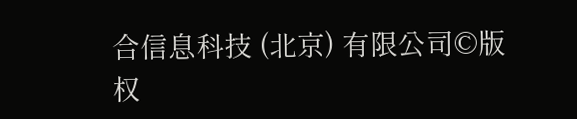合信息科技 (北京) 有限公司©版权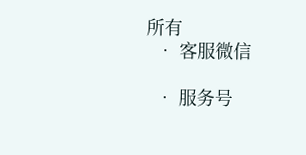所有
  • 客服微信

  • 服务号